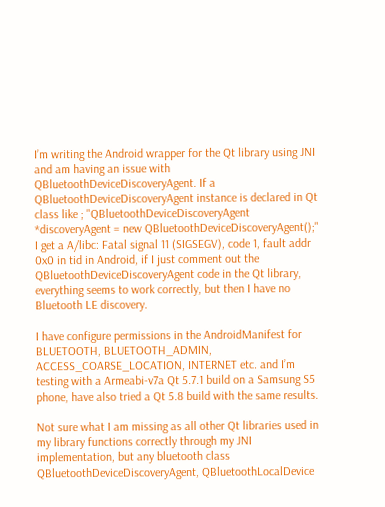I’m writing the Android wrapper for the Qt library using JNI and am having an issue with QBluetoothDeviceDiscoveryAgent. If a QBluetoothDeviceDiscoveryAgent instance is declared in Qt class like ; "QBluetoothDeviceDiscoveryAgent *discoveryAgent = new QBluetoothDeviceDiscoveryAgent();" I get a A/libc: Fatal signal 11 (SIGSEGV), code 1, fault addr 0x0 in tid in Android, if I just comment out the QBluetoothDeviceDiscoveryAgent code in the Qt library, everything seems to work correctly, but then I have no Bluetooth LE discovery.

I have configure permissions in the AndroidManifest for BLUETOOTH, BLUETOOTH_ADMIN, ACCESS_COARSE_LOCATION, INTERNET etc. and I’m testing with a Armeabi-v7a Qt 5.7.1 build on a Samsung S5 phone, have also tried a Qt 5.8 build with the same results.

Not sure what I am missing as all other Qt libraries used in my library functions correctly through my JNI implementation, but any bluetooth class QBluetoothDeviceDiscoveryAgent, QBluetoothLocalDevice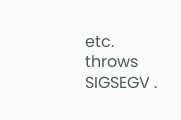etc. throws SIGSEGV .